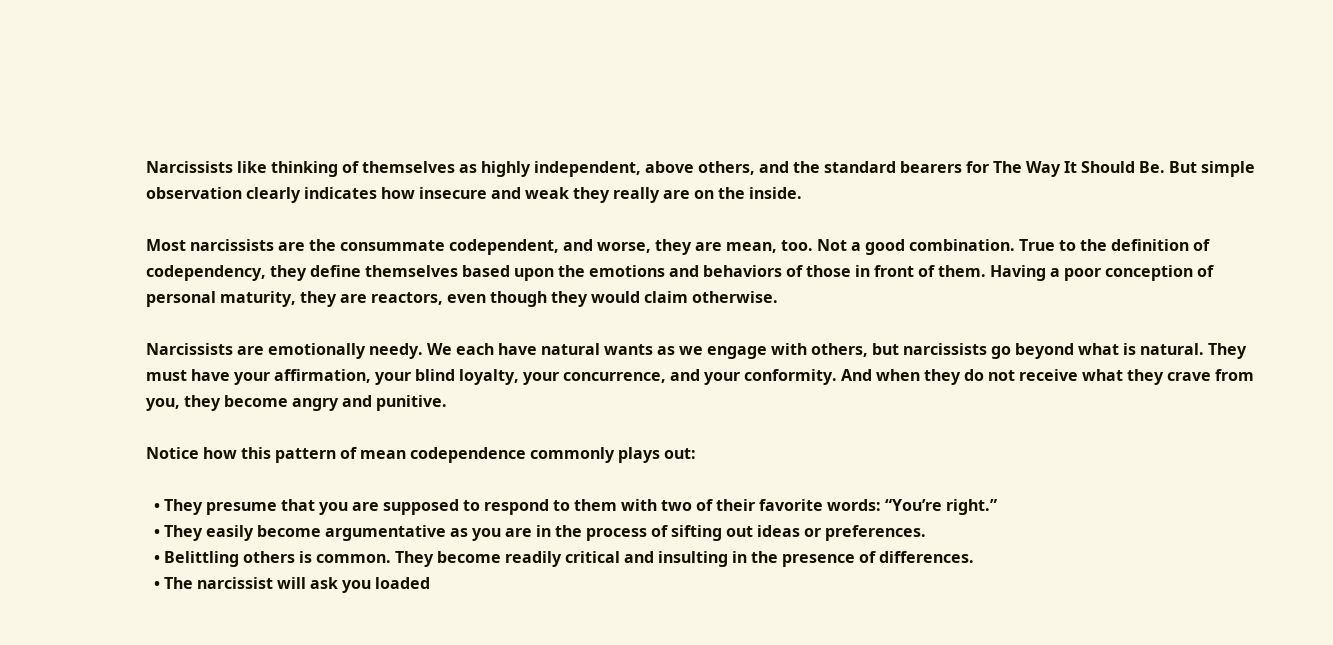Narcissists like thinking of themselves as highly independent, above others, and the standard bearers for The Way It Should Be. But simple observation clearly indicates how insecure and weak they really are on the inside.

Most narcissists are the consummate codependent, and worse, they are mean, too. Not a good combination. True to the definition of codependency, they define themselves based upon the emotions and behaviors of those in front of them. Having a poor conception of personal maturity, they are reactors, even though they would claim otherwise.

Narcissists are emotionally needy. We each have natural wants as we engage with others, but narcissists go beyond what is natural. They must have your affirmation, your blind loyalty, your concurrence, and your conformity. And when they do not receive what they crave from you, they become angry and punitive.

Notice how this pattern of mean codependence commonly plays out:

  • They presume that you are supposed to respond to them with two of their favorite words: “You’re right.”
  • They easily become argumentative as you are in the process of sifting out ideas or preferences.
  • Belittling others is common. They become readily critical and insulting in the presence of differences.
  • The narcissist will ask you loaded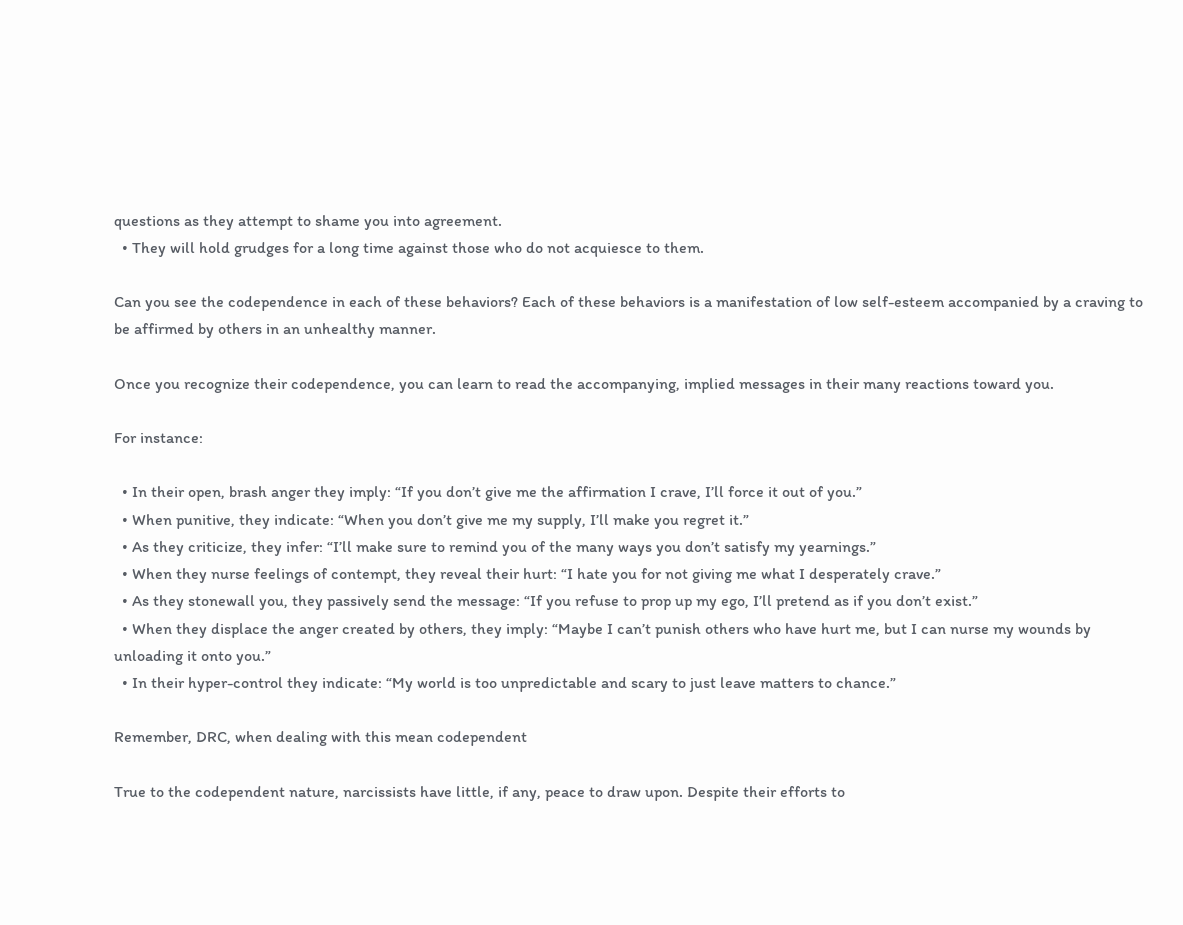questions as they attempt to shame you into agreement.
  • They will hold grudges for a long time against those who do not acquiesce to them.

Can you see the codependence in each of these behaviors? Each of these behaviors is a manifestation of low self-esteem accompanied by a craving to be affirmed by others in an unhealthy manner.

Once you recognize their codependence, you can learn to read the accompanying, implied messages in their many reactions toward you.

For instance:

  • In their open, brash anger they imply: “If you don’t give me the affirmation I crave, I’ll force it out of you.”
  • When punitive, they indicate: “When you don’t give me my supply, I’ll make you regret it.”
  • As they criticize, they infer: “I’ll make sure to remind you of the many ways you don’t satisfy my yearnings.”
  • When they nurse feelings of contempt, they reveal their hurt: “I hate you for not giving me what I desperately crave.”
  • As they stonewall you, they passively send the message: “If you refuse to prop up my ego, I’ll pretend as if you don’t exist.”
  • When they displace the anger created by others, they imply: “Maybe I can’t punish others who have hurt me, but I can nurse my wounds by unloading it onto you.”
  • In their hyper-control they indicate: “My world is too unpredictable and scary to just leave matters to chance.”

Remember, DRC, when dealing with this mean codependent

True to the codependent nature, narcissists have little, if any, peace to draw upon. Despite their efforts to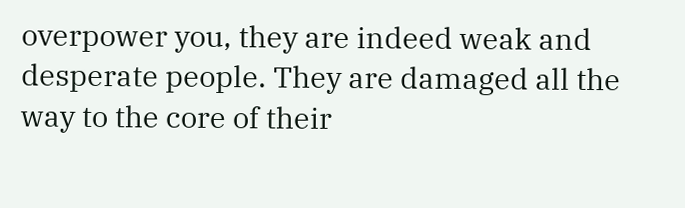overpower you, they are indeed weak and desperate people. They are damaged all the way to the core of their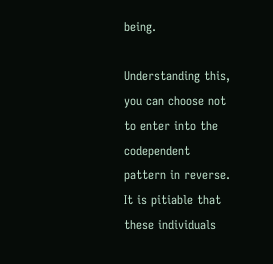being.

Understanding this, you can choose not to enter into the codependent pattern in reverse. It is pitiable that these individuals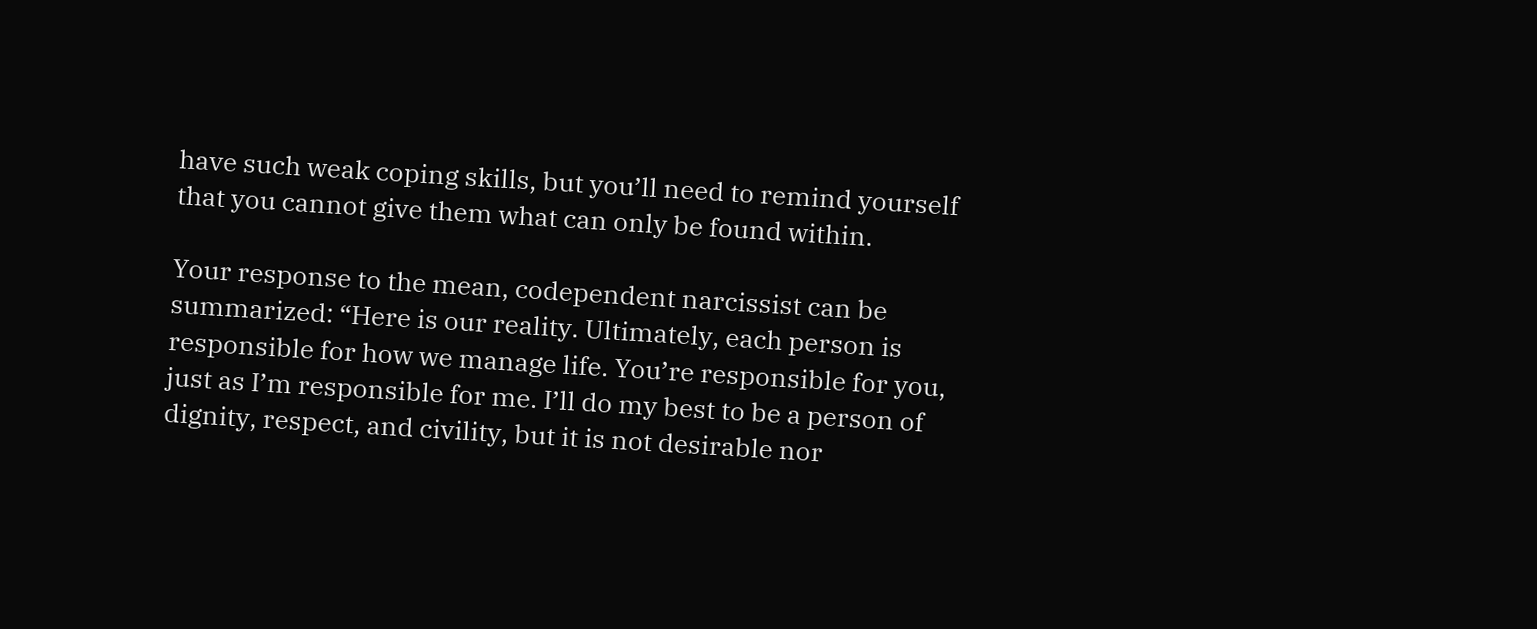have such weak coping skills, but you’ll need to remind yourself that you cannot give them what can only be found within.

Your response to the mean, codependent narcissist can be summarized: “Here is our reality. Ultimately, each person is responsible for how we manage life. You’re responsible for you, just as I’m responsible for me. I’ll do my best to be a person of dignity, respect, and civility, but it is not desirable nor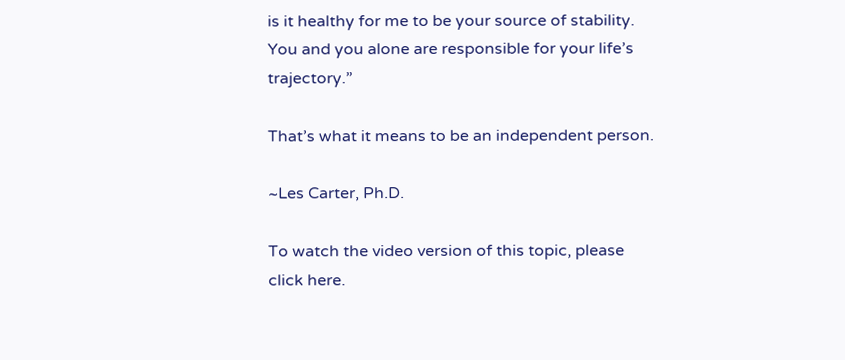is it healthy for me to be your source of stability. You and you alone are responsible for your life’s trajectory.”

That’s what it means to be an independent person.

~Les Carter, Ph.D.

To watch the video version of this topic, please click here.